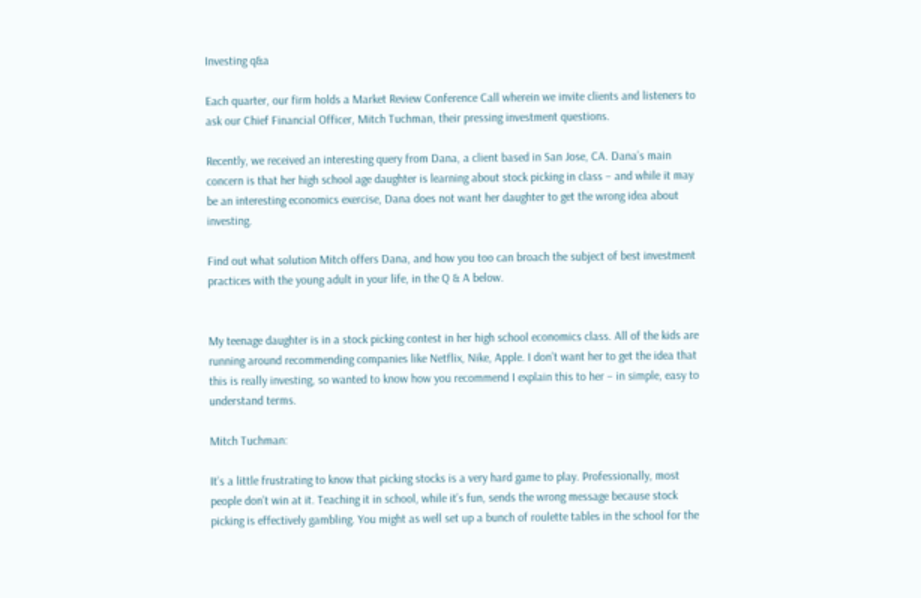Investing q&a

Each quarter, our firm holds a Market Review Conference Call wherein we invite clients and listeners to ask our Chief Financial Officer, Mitch Tuchman, their pressing investment questions.

Recently, we received an interesting query from Dana, a client based in San Jose, CA. Dana’s main concern is that her high school age daughter is learning about stock picking in class – and while it may be an interesting economics exercise, Dana does not want her daughter to get the wrong idea about investing.

Find out what solution Mitch offers Dana, and how you too can broach the subject of best investment practices with the young adult in your life, in the Q & A below.


My teenage daughter is in a stock picking contest in her high school economics class. All of the kids are running around recommending companies like Netflix, Nike, Apple. I don’t want her to get the idea that this is really investing, so wanted to know how you recommend I explain this to her – in simple, easy to understand terms.

Mitch Tuchman:

It’s a little frustrating to know that picking stocks is a very hard game to play. Professionally, most people don’t win at it. Teaching it in school, while it’s fun, sends the wrong message because stock picking is effectively gambling. You might as well set up a bunch of roulette tables in the school for the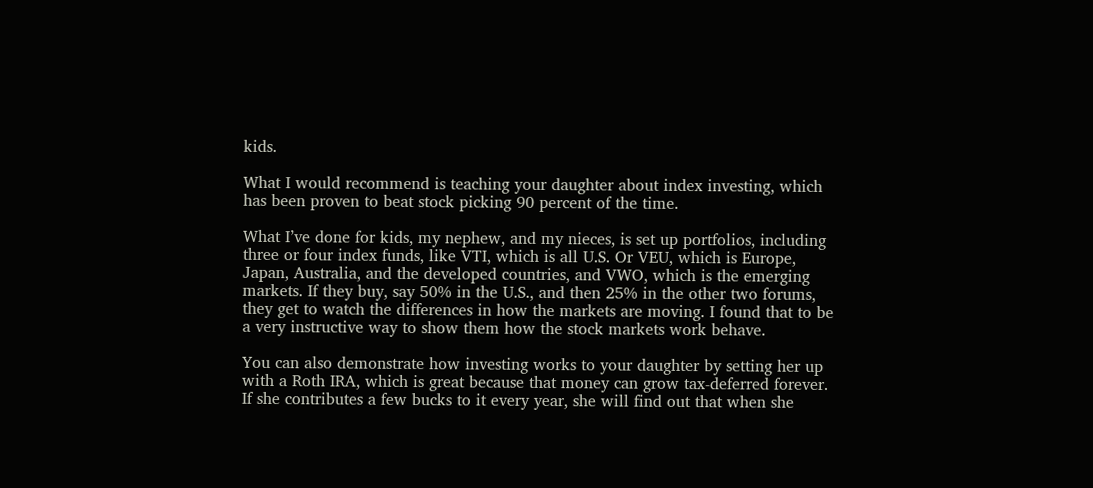kids.

What I would recommend is teaching your daughter about index investing, which has been proven to beat stock picking 90 percent of the time.

What I’ve done for kids, my nephew, and my nieces, is set up portfolios, including three or four index funds, like VTI, which is all U.S. Or VEU, which is Europe, Japan, Australia, and the developed countries, and VWO, which is the emerging markets. If they buy, say 50% in the U.S., and then 25% in the other two forums, they get to watch the differences in how the markets are moving. I found that to be a very instructive way to show them how the stock markets work behave.

You can also demonstrate how investing works to your daughter by setting her up with a Roth IRA, which is great because that money can grow tax-deferred forever. If she contributes a few bucks to it every year, she will find out that when she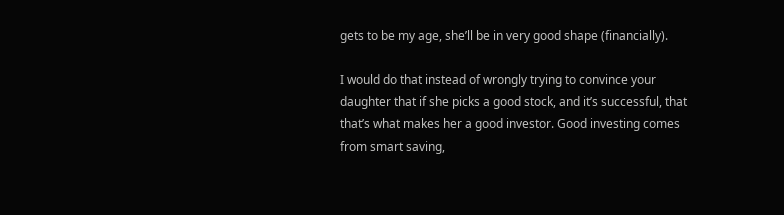gets to be my age, she’ll be in very good shape (financially).

I would do that instead of wrongly trying to convince your daughter that if she picks a good stock, and it’s successful, that that’s what makes her a good investor. Good investing comes from smart saving,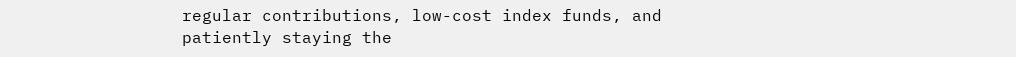regular contributions, low-cost index funds, and patiently staying the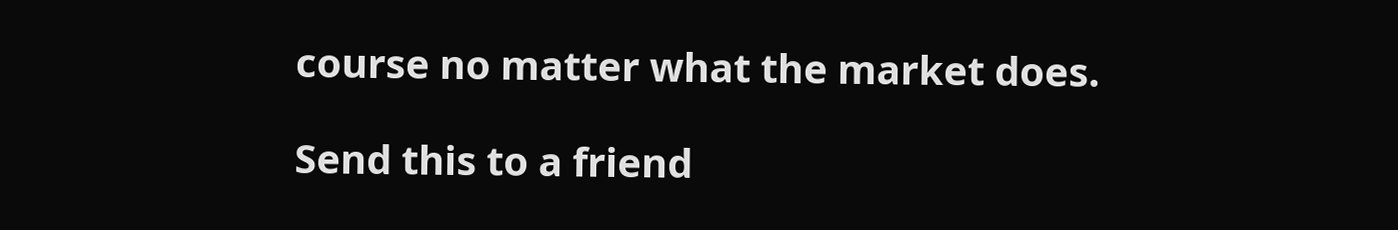course no matter what the market does.

Send this to a friend